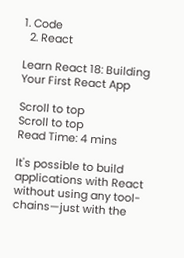1. Code
  2. React

Learn React 18: Building Your First React App

Scroll to top
Scroll to top
Read Time: 4 mins

It's possible to build applications with React without using any tool-chains—just with the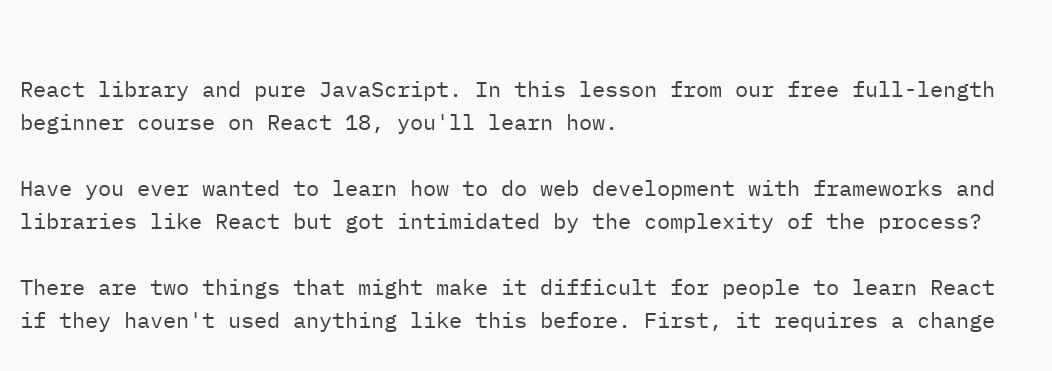React library and pure JavaScript. In this lesson from our free full-length beginner course on React 18, you'll learn how.

Have you ever wanted to learn how to do web development with frameworks and libraries like React but got intimidated by the complexity of the process?

There are two things that might make it difficult for people to learn React if they haven't used anything like this before. First, it requires a change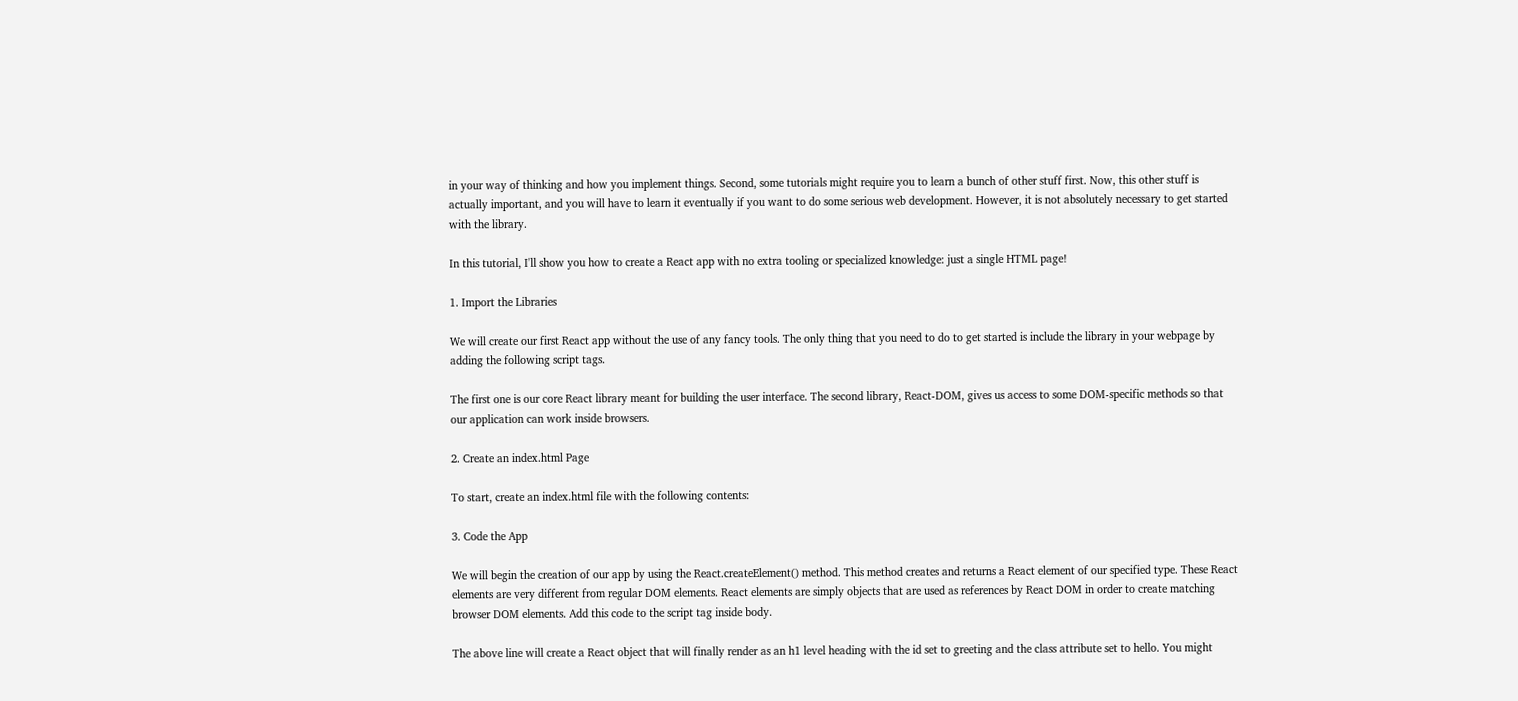in your way of thinking and how you implement things. Second, some tutorials might require you to learn a bunch of other stuff first. Now, this other stuff is actually important, and you will have to learn it eventually if you want to do some serious web development. However, it is not absolutely necessary to get started with the library.

In this tutorial, I'll show you how to create a React app with no extra tooling or specialized knowledge: just a single HTML page!

1. Import the Libraries

We will create our first React app without the use of any fancy tools. The only thing that you need to do to get started is include the library in your webpage by adding the following script tags.

The first one is our core React library meant for building the user interface. The second library, React-DOM, gives us access to some DOM-specific methods so that our application can work inside browsers.

2. Create an index.html Page

To start, create an index.html file with the following contents:

3. Code the App

We will begin the creation of our app by using the React.createElement() method. This method creates and returns a React element of our specified type. These React elements are very different from regular DOM elements. React elements are simply objects that are used as references by React DOM in order to create matching browser DOM elements. Add this code to the script tag inside body.

The above line will create a React object that will finally render as an h1 level heading with the id set to greeting and the class attribute set to hello. You might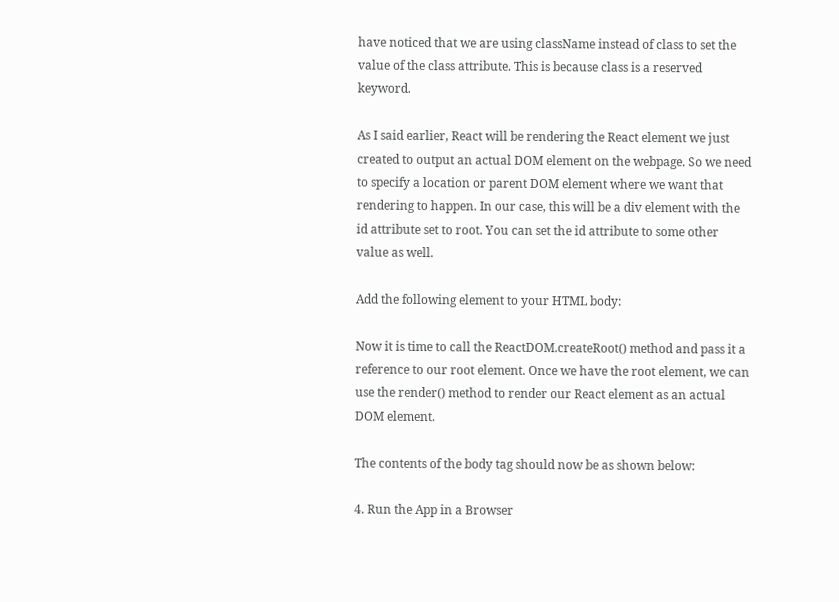have noticed that we are using className instead of class to set the value of the class attribute. This is because class is a reserved keyword.

As I said earlier, React will be rendering the React element we just created to output an actual DOM element on the webpage. So we need to specify a location or parent DOM element where we want that rendering to happen. In our case, this will be a div element with the id attribute set to root. You can set the id attribute to some other value as well.

Add the following element to your HTML body:

Now it is time to call the ReactDOM.createRoot() method and pass it a reference to our root element. Once we have the root element, we can use the render() method to render our React element as an actual DOM element.

The contents of the body tag should now be as shown below:

4. Run the App in a Browser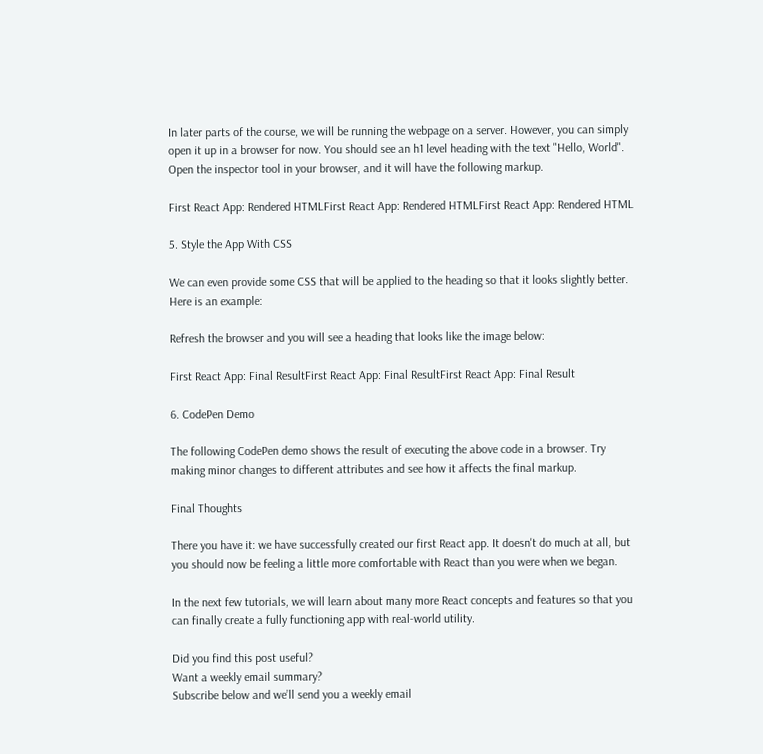In later parts of the course, we will be running the webpage on a server. However, you can simply open it up in a browser for now. You should see an h1 level heading with the text "Hello, World". Open the inspector tool in your browser, and it will have the following markup.

First React App: Rendered HTMLFirst React App: Rendered HTMLFirst React App: Rendered HTML

5. Style the App With CSS

We can even provide some CSS that will be applied to the heading so that it looks slightly better. Here is an example:

Refresh the browser and you will see a heading that looks like the image below:

First React App: Final ResultFirst React App: Final ResultFirst React App: Final Result

6. CodePen Demo

The following CodePen demo shows the result of executing the above code in a browser. Try making minor changes to different attributes and see how it affects the final markup.

Final Thoughts

There you have it: we have successfully created our first React app. It doesn't do much at all, but you should now be feeling a little more comfortable with React than you were when we began.

In the next few tutorials, we will learn about many more React concepts and features so that you can finally create a fully functioning app with real-world utility.

Did you find this post useful?
Want a weekly email summary?
Subscribe below and we’ll send you a weekly email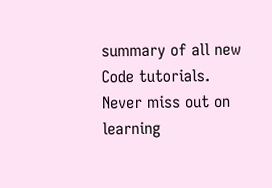summary of all new Code tutorials. Never miss out on learning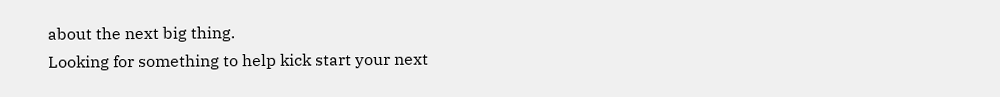about the next big thing.
Looking for something to help kick start your next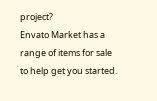project?
Envato Market has a range of items for sale to help get you started.